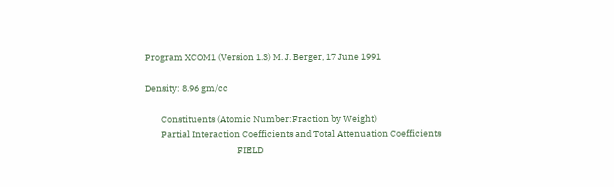Program XCOM1 (Version 1.3) M. J. Berger, 17 June 1991

Density: 8.96 gm/cc

        Constituents (Atomic Number:Fraction by Weight)
        Partial Interaction Coefficients and Total Attenuation Coefficients
                                              FIELD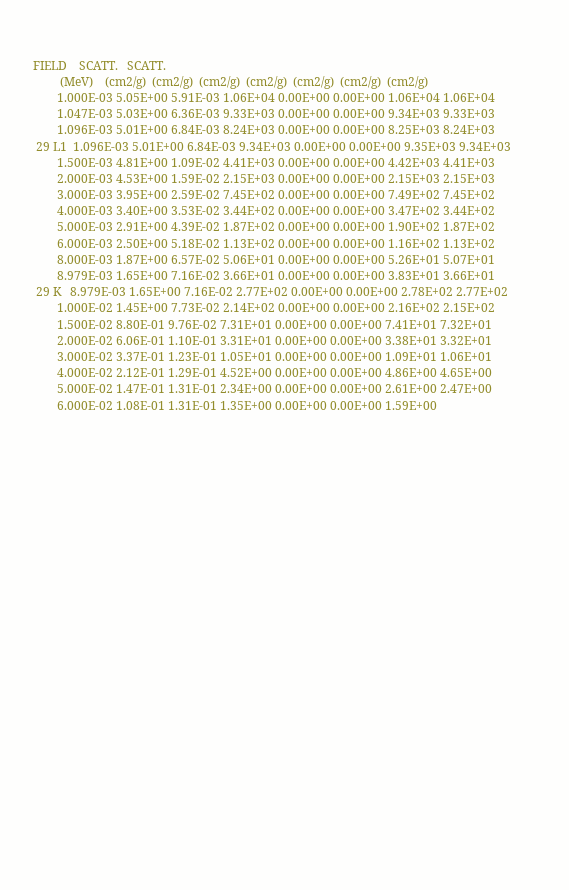FIELD    SCATT.   SCATT.
         (MeV)    (cm2/g)  (cm2/g)  (cm2/g)  (cm2/g)  (cm2/g)  (cm2/g)  (cm2/g)
        1.000E-03 5.05E+00 5.91E-03 1.06E+04 0.00E+00 0.00E+00 1.06E+04 1.06E+04
        1.047E-03 5.03E+00 6.36E-03 9.33E+03 0.00E+00 0.00E+00 9.34E+03 9.33E+03
        1.096E-03 5.01E+00 6.84E-03 8.24E+03 0.00E+00 0.00E+00 8.25E+03 8.24E+03
 29 L1  1.096E-03 5.01E+00 6.84E-03 9.34E+03 0.00E+00 0.00E+00 9.35E+03 9.34E+03
        1.500E-03 4.81E+00 1.09E-02 4.41E+03 0.00E+00 0.00E+00 4.42E+03 4.41E+03
        2.000E-03 4.53E+00 1.59E-02 2.15E+03 0.00E+00 0.00E+00 2.15E+03 2.15E+03
        3.000E-03 3.95E+00 2.59E-02 7.45E+02 0.00E+00 0.00E+00 7.49E+02 7.45E+02
        4.000E-03 3.40E+00 3.53E-02 3.44E+02 0.00E+00 0.00E+00 3.47E+02 3.44E+02
        5.000E-03 2.91E+00 4.39E-02 1.87E+02 0.00E+00 0.00E+00 1.90E+02 1.87E+02
        6.000E-03 2.50E+00 5.18E-02 1.13E+02 0.00E+00 0.00E+00 1.16E+02 1.13E+02
        8.000E-03 1.87E+00 6.57E-02 5.06E+01 0.00E+00 0.00E+00 5.26E+01 5.07E+01
        8.979E-03 1.65E+00 7.16E-02 3.66E+01 0.00E+00 0.00E+00 3.83E+01 3.66E+01
 29 K   8.979E-03 1.65E+00 7.16E-02 2.77E+02 0.00E+00 0.00E+00 2.78E+02 2.77E+02
        1.000E-02 1.45E+00 7.73E-02 2.14E+02 0.00E+00 0.00E+00 2.16E+02 2.15E+02
        1.500E-02 8.80E-01 9.76E-02 7.31E+01 0.00E+00 0.00E+00 7.41E+01 7.32E+01
        2.000E-02 6.06E-01 1.10E-01 3.31E+01 0.00E+00 0.00E+00 3.38E+01 3.32E+01
        3.000E-02 3.37E-01 1.23E-01 1.05E+01 0.00E+00 0.00E+00 1.09E+01 1.06E+01
        4.000E-02 2.12E-01 1.29E-01 4.52E+00 0.00E+00 0.00E+00 4.86E+00 4.65E+00
        5.000E-02 1.47E-01 1.31E-01 2.34E+00 0.00E+00 0.00E+00 2.61E+00 2.47E+00
        6.000E-02 1.08E-01 1.31E-01 1.35E+00 0.00E+00 0.00E+00 1.59E+00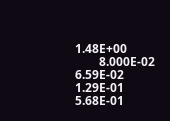1.48E+00
        8.000E-02 6.59E-02 1.29E-01 5.68E-01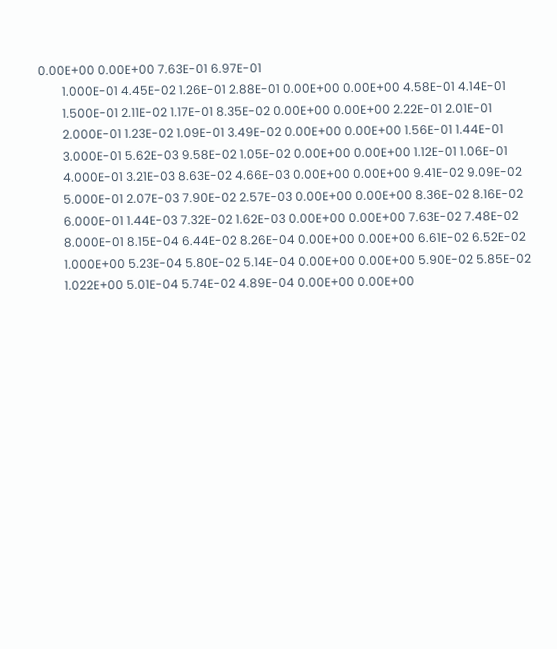0.00E+00 0.00E+00 7.63E-01 6.97E-01
        1.000E-01 4.45E-02 1.26E-01 2.88E-01 0.00E+00 0.00E+00 4.58E-01 4.14E-01
        1.500E-01 2.11E-02 1.17E-01 8.35E-02 0.00E+00 0.00E+00 2.22E-01 2.01E-01
        2.000E-01 1.23E-02 1.09E-01 3.49E-02 0.00E+00 0.00E+00 1.56E-01 1.44E-01
        3.000E-01 5.62E-03 9.58E-02 1.05E-02 0.00E+00 0.00E+00 1.12E-01 1.06E-01
        4.000E-01 3.21E-03 8.63E-02 4.66E-03 0.00E+00 0.00E+00 9.41E-02 9.09E-02
        5.000E-01 2.07E-03 7.90E-02 2.57E-03 0.00E+00 0.00E+00 8.36E-02 8.16E-02
        6.000E-01 1.44E-03 7.32E-02 1.62E-03 0.00E+00 0.00E+00 7.63E-02 7.48E-02
        8.000E-01 8.15E-04 6.44E-02 8.26E-04 0.00E+00 0.00E+00 6.61E-02 6.52E-02
        1.000E+00 5.23E-04 5.80E-02 5.14E-04 0.00E+00 0.00E+00 5.90E-02 5.85E-02
        1.022E+00 5.01E-04 5.74E-02 4.89E-04 0.00E+00 0.00E+00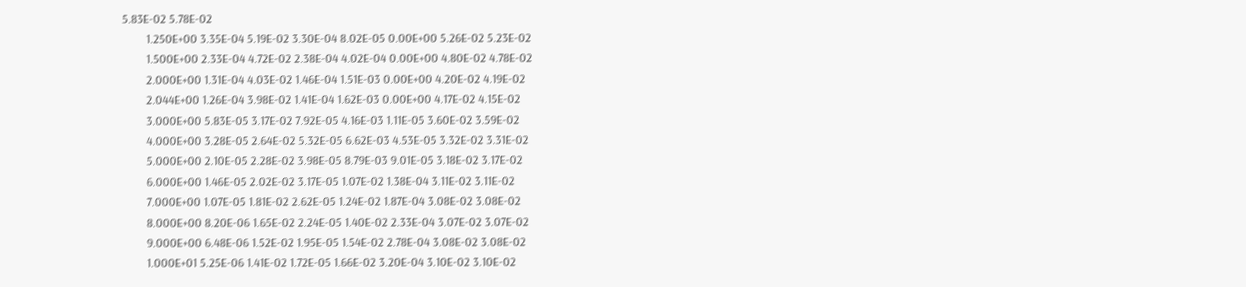5.83E-02 5.78E-02
        1.250E+00 3.35E-04 5.19E-02 3.30E-04 8.02E-05 0.00E+00 5.26E-02 5.23E-02
        1.500E+00 2.33E-04 4.72E-02 2.38E-04 4.02E-04 0.00E+00 4.80E-02 4.78E-02
        2.000E+00 1.31E-04 4.03E-02 1.46E-04 1.51E-03 0.00E+00 4.20E-02 4.19E-02
        2.044E+00 1.26E-04 3.98E-02 1.41E-04 1.62E-03 0.00E+00 4.17E-02 4.15E-02
        3.000E+00 5.83E-05 3.17E-02 7.92E-05 4.16E-03 1.11E-05 3.60E-02 3.59E-02
        4.000E+00 3.28E-05 2.64E-02 5.32E-05 6.62E-03 4.53E-05 3.32E-02 3.31E-02
        5.000E+00 2.10E-05 2.28E-02 3.98E-05 8.79E-03 9.01E-05 3.18E-02 3.17E-02
        6.000E+00 1.46E-05 2.02E-02 3.17E-05 1.07E-02 1.38E-04 3.11E-02 3.11E-02
        7.000E+00 1.07E-05 1.81E-02 2.62E-05 1.24E-02 1.87E-04 3.08E-02 3.08E-02
        8.000E+00 8.20E-06 1.65E-02 2.24E-05 1.40E-02 2.33E-04 3.07E-02 3.07E-02
        9.000E+00 6.48E-06 1.52E-02 1.95E-05 1.54E-02 2.78E-04 3.08E-02 3.08E-02
        1.000E+01 5.25E-06 1.41E-02 1.72E-05 1.66E-02 3.20E-04 3.10E-02 3.10E-02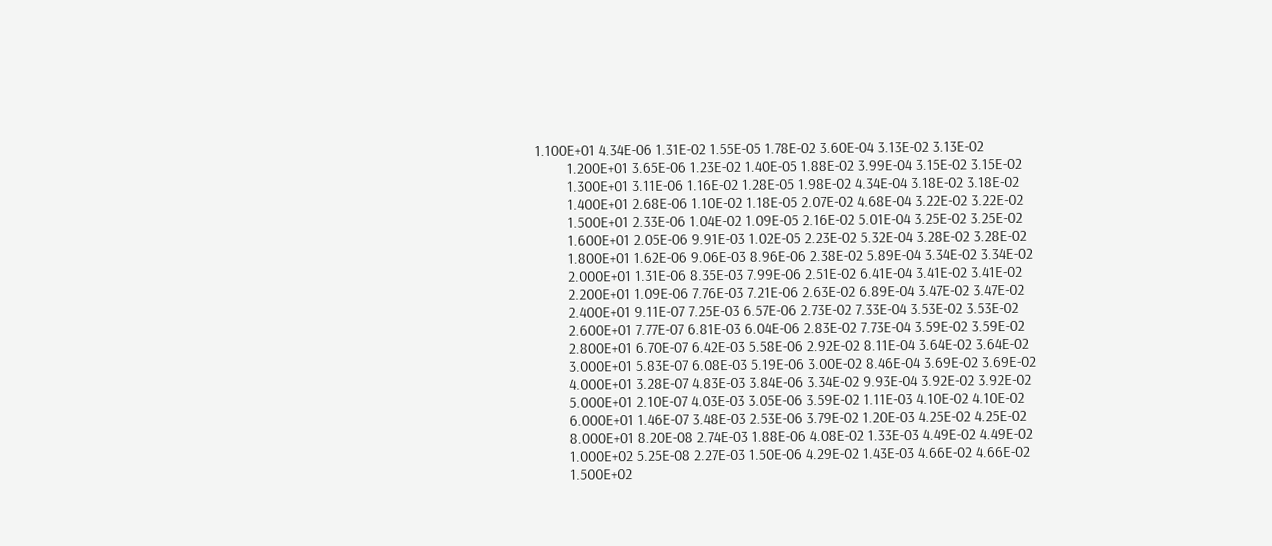1.100E+01 4.34E-06 1.31E-02 1.55E-05 1.78E-02 3.60E-04 3.13E-02 3.13E-02
        1.200E+01 3.65E-06 1.23E-02 1.40E-05 1.88E-02 3.99E-04 3.15E-02 3.15E-02
        1.300E+01 3.11E-06 1.16E-02 1.28E-05 1.98E-02 4.34E-04 3.18E-02 3.18E-02
        1.400E+01 2.68E-06 1.10E-02 1.18E-05 2.07E-02 4.68E-04 3.22E-02 3.22E-02
        1.500E+01 2.33E-06 1.04E-02 1.09E-05 2.16E-02 5.01E-04 3.25E-02 3.25E-02
        1.600E+01 2.05E-06 9.91E-03 1.02E-05 2.23E-02 5.32E-04 3.28E-02 3.28E-02
        1.800E+01 1.62E-06 9.06E-03 8.96E-06 2.38E-02 5.89E-04 3.34E-02 3.34E-02
        2.000E+01 1.31E-06 8.35E-03 7.99E-06 2.51E-02 6.41E-04 3.41E-02 3.41E-02
        2.200E+01 1.09E-06 7.76E-03 7.21E-06 2.63E-02 6.89E-04 3.47E-02 3.47E-02
        2.400E+01 9.11E-07 7.25E-03 6.57E-06 2.73E-02 7.33E-04 3.53E-02 3.53E-02
        2.600E+01 7.77E-07 6.81E-03 6.04E-06 2.83E-02 7.73E-04 3.59E-02 3.59E-02
        2.800E+01 6.70E-07 6.42E-03 5.58E-06 2.92E-02 8.11E-04 3.64E-02 3.64E-02
        3.000E+01 5.83E-07 6.08E-03 5.19E-06 3.00E-02 8.46E-04 3.69E-02 3.69E-02
        4.000E+01 3.28E-07 4.83E-03 3.84E-06 3.34E-02 9.93E-04 3.92E-02 3.92E-02
        5.000E+01 2.10E-07 4.03E-03 3.05E-06 3.59E-02 1.11E-03 4.10E-02 4.10E-02
        6.000E+01 1.46E-07 3.48E-03 2.53E-06 3.79E-02 1.20E-03 4.25E-02 4.25E-02
        8.000E+01 8.20E-08 2.74E-03 1.88E-06 4.08E-02 1.33E-03 4.49E-02 4.49E-02
        1.000E+02 5.25E-08 2.27E-03 1.50E-06 4.29E-02 1.43E-03 4.66E-02 4.66E-02
        1.500E+02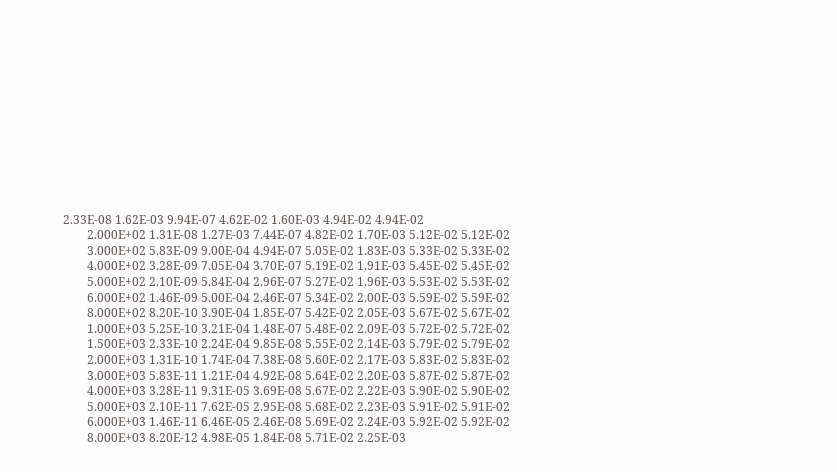2.33E-08 1.62E-03 9.94E-07 4.62E-02 1.60E-03 4.94E-02 4.94E-02
        2.000E+02 1.31E-08 1.27E-03 7.44E-07 4.82E-02 1.70E-03 5.12E-02 5.12E-02
        3.000E+02 5.83E-09 9.00E-04 4.94E-07 5.05E-02 1.83E-03 5.33E-02 5.33E-02
        4.000E+02 3.28E-09 7.05E-04 3.70E-07 5.19E-02 1.91E-03 5.45E-02 5.45E-02
        5.000E+02 2.10E-09 5.84E-04 2.96E-07 5.27E-02 1.96E-03 5.53E-02 5.53E-02
        6.000E+02 1.46E-09 5.00E-04 2.46E-07 5.34E-02 2.00E-03 5.59E-02 5.59E-02
        8.000E+02 8.20E-10 3.90E-04 1.85E-07 5.42E-02 2.05E-03 5.67E-02 5.67E-02
        1.000E+03 5.25E-10 3.21E-04 1.48E-07 5.48E-02 2.09E-03 5.72E-02 5.72E-02
        1.500E+03 2.33E-10 2.24E-04 9.85E-08 5.55E-02 2.14E-03 5.79E-02 5.79E-02
        2.000E+03 1.31E-10 1.74E-04 7.38E-08 5.60E-02 2.17E-03 5.83E-02 5.83E-02
        3.000E+03 5.83E-11 1.21E-04 4.92E-08 5.64E-02 2.20E-03 5.87E-02 5.87E-02
        4.000E+03 3.28E-11 9.31E-05 3.69E-08 5.67E-02 2.22E-03 5.90E-02 5.90E-02
        5.000E+03 2.10E-11 7.62E-05 2.95E-08 5.68E-02 2.23E-03 5.91E-02 5.91E-02
        6.000E+03 1.46E-11 6.46E-05 2.46E-08 5.69E-02 2.24E-03 5.92E-02 5.92E-02
        8.000E+03 8.20E-12 4.98E-05 1.84E-08 5.71E-02 2.25E-03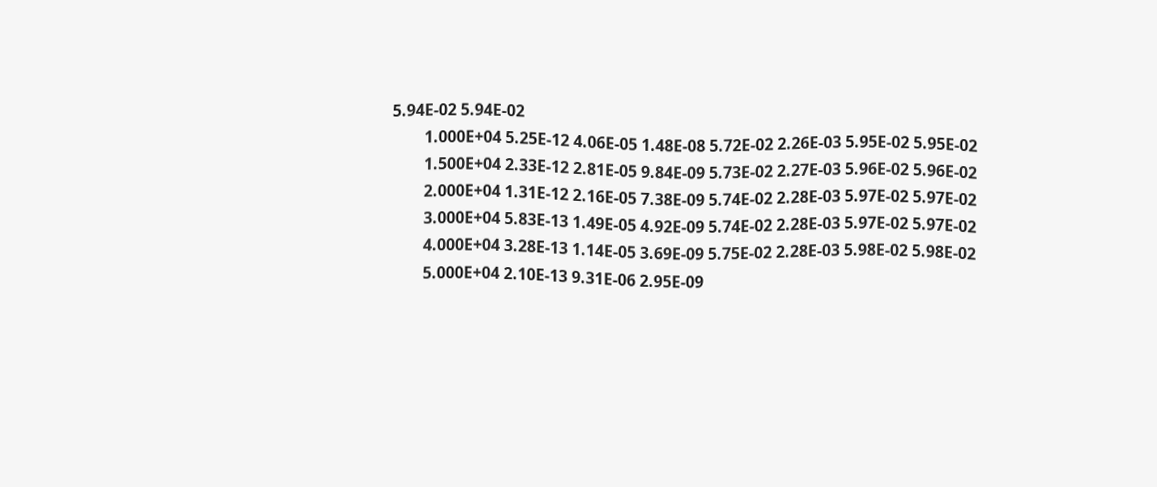5.94E-02 5.94E-02
        1.000E+04 5.25E-12 4.06E-05 1.48E-08 5.72E-02 2.26E-03 5.95E-02 5.95E-02
        1.500E+04 2.33E-12 2.81E-05 9.84E-09 5.73E-02 2.27E-03 5.96E-02 5.96E-02
        2.000E+04 1.31E-12 2.16E-05 7.38E-09 5.74E-02 2.28E-03 5.97E-02 5.97E-02
        3.000E+04 5.83E-13 1.49E-05 4.92E-09 5.74E-02 2.28E-03 5.97E-02 5.97E-02
        4.000E+04 3.28E-13 1.14E-05 3.69E-09 5.75E-02 2.28E-03 5.98E-02 5.98E-02
        5.000E+04 2.10E-13 9.31E-06 2.95E-09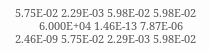5.75E-02 2.29E-03 5.98E-02 5.98E-02
        6.000E+04 1.46E-13 7.87E-06 2.46E-09 5.75E-02 2.29E-03 5.98E-02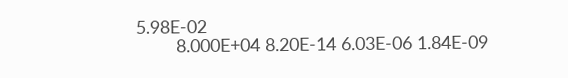5.98E-02
        8.000E+04 8.20E-14 6.03E-06 1.84E-09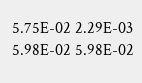5.75E-02 2.29E-03 5.98E-02 5.98E-02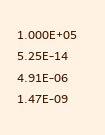1.000E+05 5.25E-14 4.91E-06 1.47E-09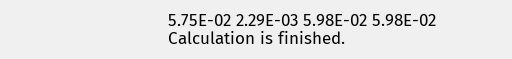5.75E-02 2.29E-03 5.98E-02 5.98E-02
Calculation is finished.